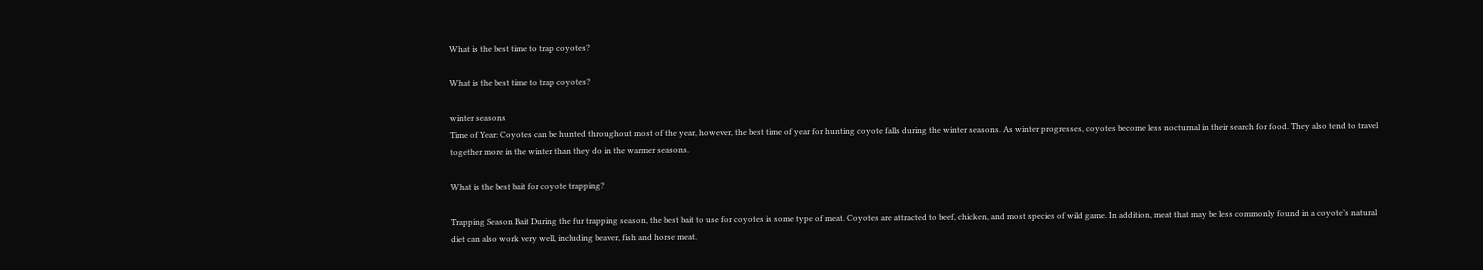What is the best time to trap coyotes?

What is the best time to trap coyotes?

winter seasons
Time of Year: Coyotes can be hunted throughout most of the year, however, the best time of year for hunting coyote falls during the winter seasons. As winter progresses, coyotes become less nocturnal in their search for food. They also tend to travel together more in the winter than they do in the warmer seasons.

What is the best bait for coyote trapping?

Trapping Season Bait During the fur trapping season, the best bait to use for coyotes is some type of meat. Coyotes are attracted to beef, chicken, and most species of wild game. In addition, meat that may be less commonly found in a coyote’s natural diet can also work very well, including beaver, fish and horse meat.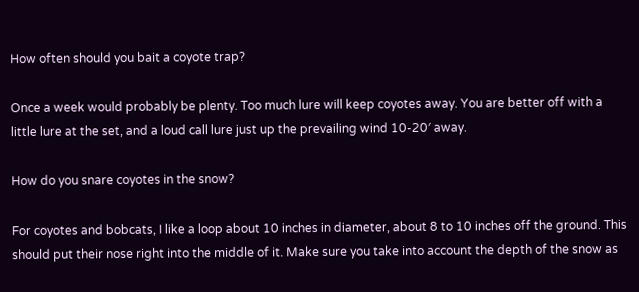How often should you bait a coyote trap?

Once a week would probably be plenty. Too much lure will keep coyotes away. You are better off with a little lure at the set, and a loud call lure just up the prevailing wind 10-20′ away.

How do you snare coyotes in the snow?

For coyotes and bobcats, I like a loop about 10 inches in diameter, about 8 to 10 inches off the ground. This should put their nose right into the middle of it. Make sure you take into account the depth of the snow as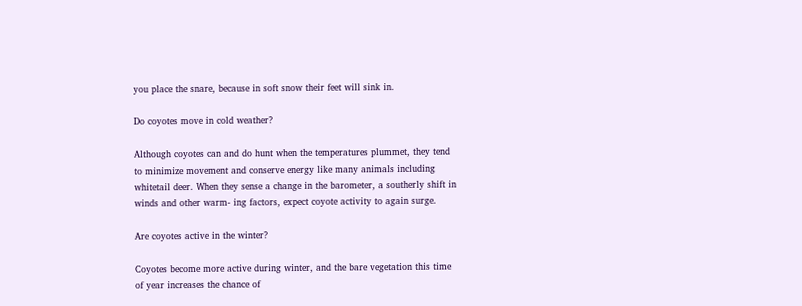you place the snare, because in soft snow their feet will sink in.

Do coyotes move in cold weather?

Although coyotes can and do hunt when the temperatures plummet, they tend to minimize movement and conserve energy like many animals including whitetail deer. When they sense a change in the barometer, a southerly shift in winds and other warm- ing factors, expect coyote activity to again surge.

Are coyotes active in the winter?

Coyotes become more active during winter, and the bare vegetation this time of year increases the chance of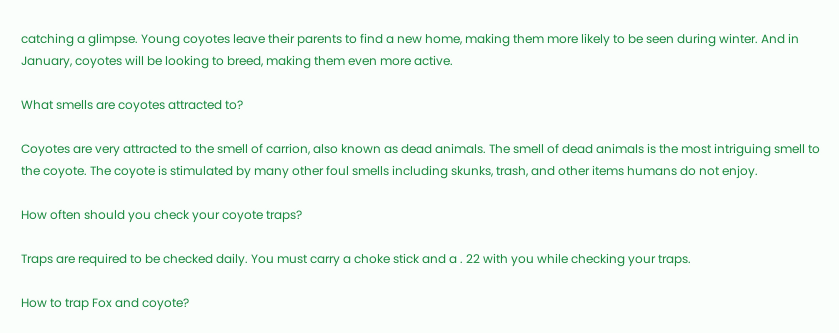catching a glimpse. Young coyotes leave their parents to find a new home, making them more likely to be seen during winter. And in January, coyotes will be looking to breed, making them even more active.

What smells are coyotes attracted to?

Coyotes are very attracted to the smell of carrion, also known as dead animals. The smell of dead animals is the most intriguing smell to the coyote. The coyote is stimulated by many other foul smells including skunks, trash, and other items humans do not enjoy.

How often should you check your coyote traps?

Traps are required to be checked daily. You must carry a choke stick and a . 22 with you while checking your traps.

How to trap Fox and coyote?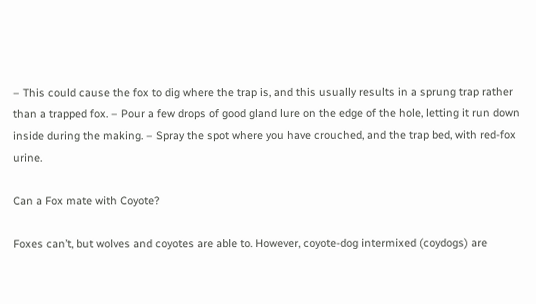– This could cause the fox to dig where the trap is, and this usually results in a sprung trap rather than a trapped fox. – Pour a few drops of good gland lure on the edge of the hole, letting it run down inside during the making. – Spray the spot where you have crouched, and the trap bed, with red-fox urine.

Can a Fox mate with Coyote?

Foxes can’t, but wolves and coyotes are able to. However, coyote-dog intermixed (coydogs) are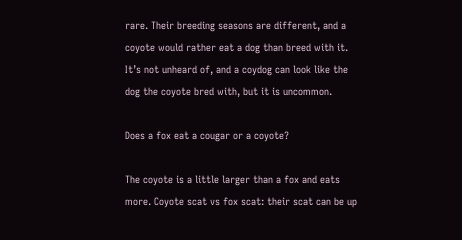rare. Their breeding seasons are different, and a coyote would rather eat a dog than breed with it. It’s not unheard of, and a coydog can look like the dog the coyote bred with, but it is uncommon.

Does a fox eat a cougar or a coyote?

The coyote is a little larger than a fox and eats more. Coyote scat vs fox scat: their scat can be up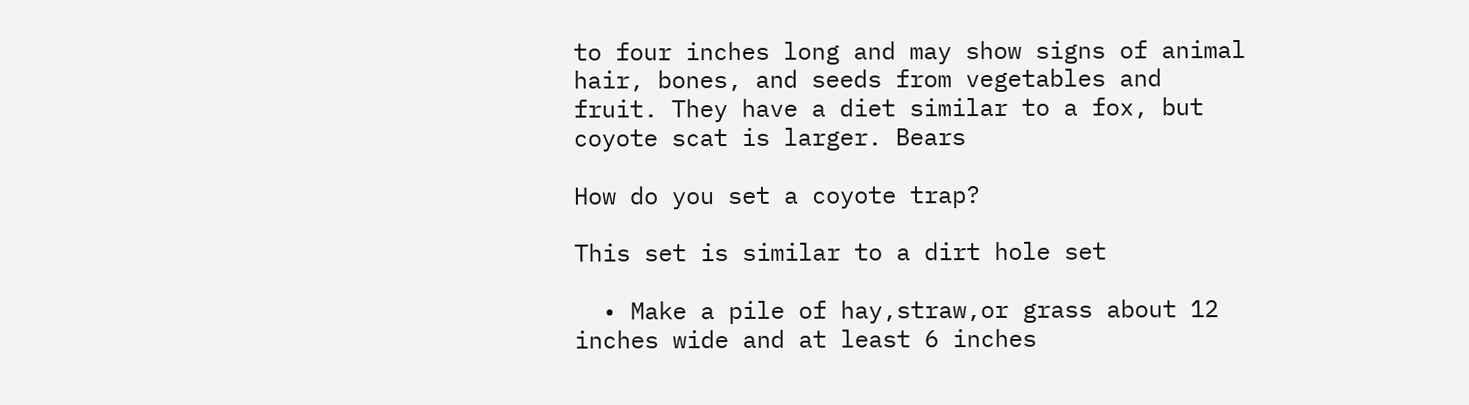to four inches long and may show signs of animal hair, bones, and seeds from vegetables and fruit. They have a diet similar to a fox, but coyote scat is larger. Bears

How do you set a coyote trap?

This set is similar to a dirt hole set

  • Make a pile of hay,straw,or grass about 12 inches wide and at least 6 inches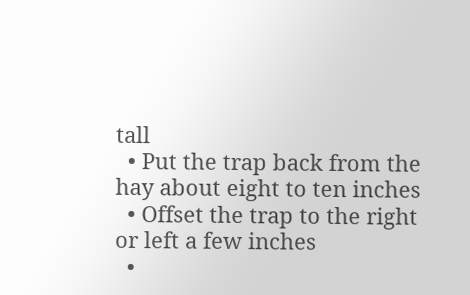tall
  • Put the trap back from the hay about eight to ten inches
  • Offset the trap to the right or left a few inches
  •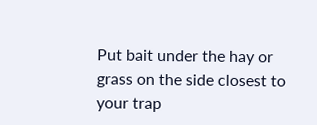Put bait under the hay or grass on the side closest to your trap